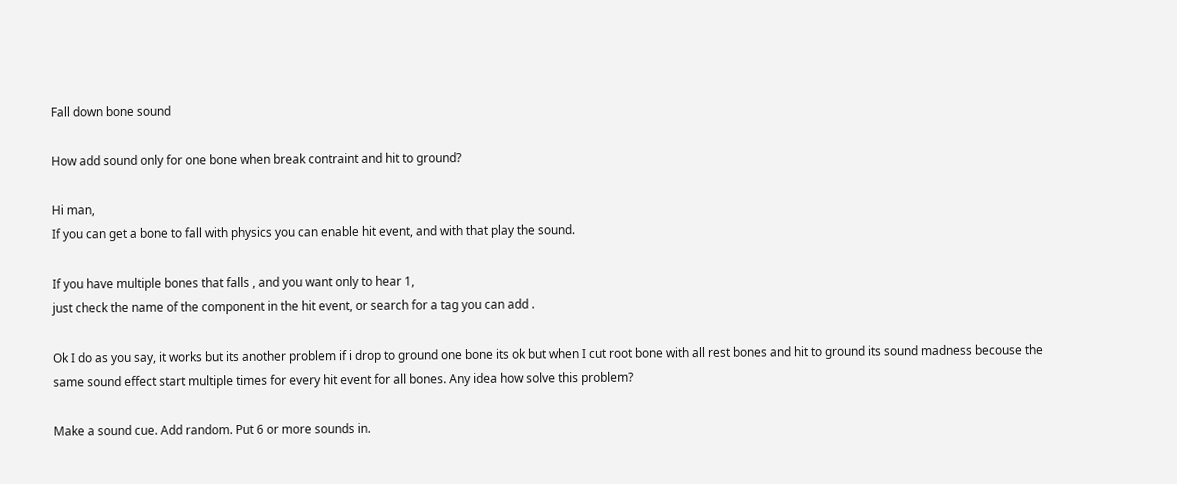Fall down bone sound

How add sound only for one bone when break contraint and hit to ground?

Hi man,
If you can get a bone to fall with physics you can enable hit event, and with that play the sound.

If you have multiple bones that falls , and you want only to hear 1,
just check the name of the component in the hit event, or search for a tag you can add .

Ok I do as you say, it works but its another problem if i drop to ground one bone its ok but when I cut root bone with all rest bones and hit to ground its sound madness becouse the same sound effect start multiple times for every hit event for all bones. Any idea how solve this problem?

Make a sound cue. Add random. Put 6 or more sounds in.